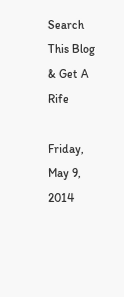Search This Blog & Get A Rife

Friday, May 9, 2014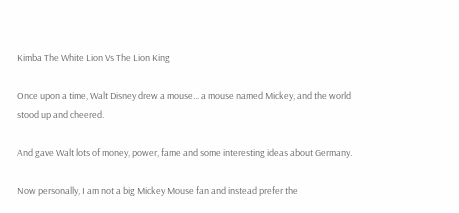Kimba The White Lion Vs The Lion King

Once upon a time, Walt Disney drew a mouse... a mouse named Mickey, and the world stood up and cheered.

And gave Walt lots of money, power, fame and some interesting ideas about Germany.

Now personally, I am not a big Mickey Mouse fan and instead prefer the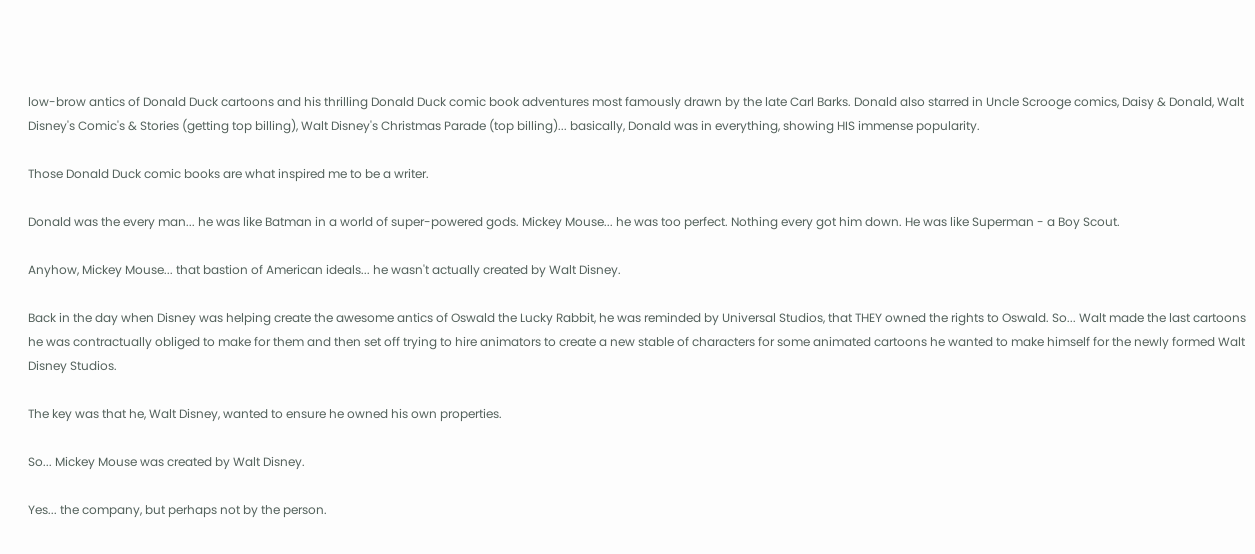low-brow antics of Donald Duck cartoons and his thrilling Donald Duck comic book adventures most famously drawn by the late Carl Barks. Donald also starred in Uncle Scrooge comics, Daisy & Donald, Walt Disney's Comic's & Stories (getting top billing), Walt Disney's Christmas Parade (top billing)... basically, Donald was in everything, showing HIS immense popularity.

Those Donald Duck comic books are what inspired me to be a writer.

Donald was the every man... he was like Batman in a world of super-powered gods. Mickey Mouse... he was too perfect. Nothing every got him down. He was like Superman - a Boy Scout.

Anyhow, Mickey Mouse... that bastion of American ideals... he wasn't actually created by Walt Disney.

Back in the day when Disney was helping create the awesome antics of Oswald the Lucky Rabbit, he was reminded by Universal Studios, that THEY owned the rights to Oswald. So... Walt made the last cartoons he was contractually obliged to make for them and then set off trying to hire animators to create a new stable of characters for some animated cartoons he wanted to make himself for the newly formed Walt Disney Studios.

The key was that he, Walt Disney, wanted to ensure he owned his own properties.

So... Mickey Mouse was created by Walt Disney.

Yes... the company, but perhaps not by the person.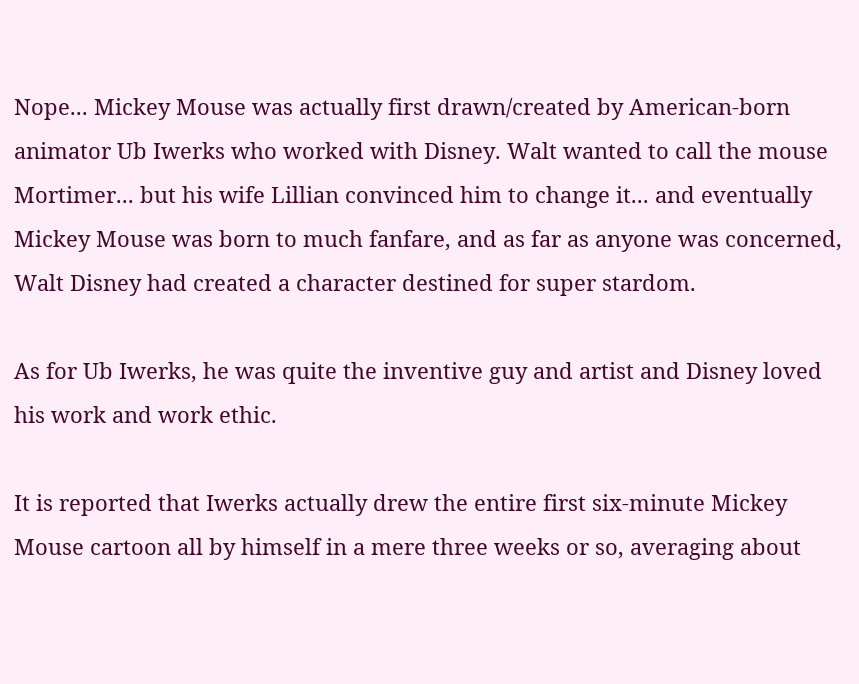Nope... Mickey Mouse was actually first drawn/created by American-born animator Ub Iwerks who worked with Disney. Walt wanted to call the mouse Mortimer... but his wife Lillian convinced him to change it... and eventually Mickey Mouse was born to much fanfare, and as far as anyone was concerned, Walt Disney had created a character destined for super stardom.

As for Ub Iwerks, he was quite the inventive guy and artist and Disney loved his work and work ethic.

It is reported that Iwerks actually drew the entire first six-minute Mickey Mouse cartoon all by himself in a mere three weeks or so, averaging about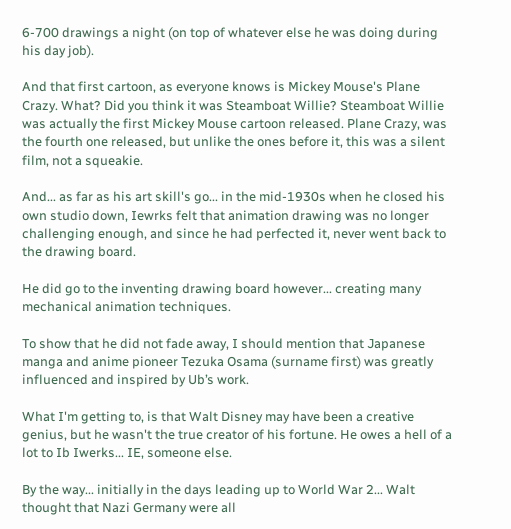6-700 drawings a night (on top of whatever else he was doing during his day job).

And that first cartoon, as everyone knows is Mickey Mouse's Plane Crazy. What? Did you think it was Steamboat Willie? Steamboat Willie was actually the first Mickey Mouse cartoon released. Plane Crazy, was the fourth one released, but unlike the ones before it, this was a silent film, not a squeakie.

And... as far as his art skill's go... in the mid-1930s when he closed his own studio down, Iewrks felt that animation drawing was no longer challenging enough, and since he had perfected it, never went back to the drawing board.

He did go to the inventing drawing board however... creating many mechanical animation techniques.

To show that he did not fade away, I should mention that Japanese manga and anime pioneer Tezuka Osama (surname first) was greatly influenced and inspired by Ub’s work.

What I'm getting to, is that Walt Disney may have been a creative genius, but he wasn't the true creator of his fortune. He owes a hell of a lot to Ib Iwerks... IE, someone else.

By the way... initially in the days leading up to World War 2... Walt thought that Nazi Germany were all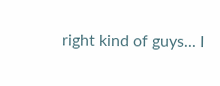right kind of guys... I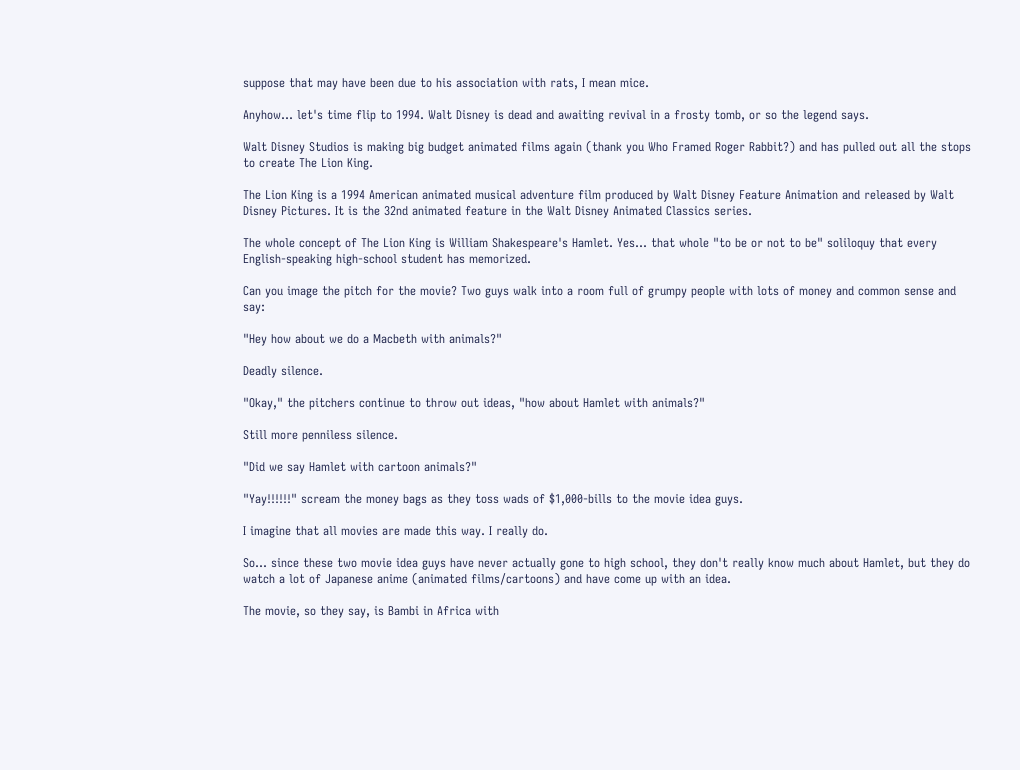suppose that may have been due to his association with rats, I mean mice.

Anyhow... let's time flip to 1994. Walt Disney is dead and awaiting revival in a frosty tomb, or so the legend says.

Walt Disney Studios is making big budget animated films again (thank you Who Framed Roger Rabbit?) and has pulled out all the stops to create The Lion King.

The Lion King is a 1994 American animated musical adventure film produced by Walt Disney Feature Animation and released by Walt Disney Pictures. It is the 32nd animated feature in the Walt Disney Animated Classics series.

The whole concept of The Lion King is William Shakespeare's Hamlet. Yes... that whole "to be or not to be" soliloquy that every English-speaking high-school student has memorized.

Can you image the pitch for the movie? Two guys walk into a room full of grumpy people with lots of money and common sense and say:

"Hey how about we do a Macbeth with animals?"

Deadly silence.

"Okay," the pitchers continue to throw out ideas, "how about Hamlet with animals?"

Still more penniless silence.

"Did we say Hamlet with cartoon animals?"

"Yay!!!!!!" scream the money bags as they toss wads of $1,000-bills to the movie idea guys.

I imagine that all movies are made this way. I really do.

So... since these two movie idea guys have never actually gone to high school, they don't really know much about Hamlet, but they do watch a lot of Japanese anime (animated films/cartoons) and have come up with an idea.

The movie, so they say, is Bambi in Africa with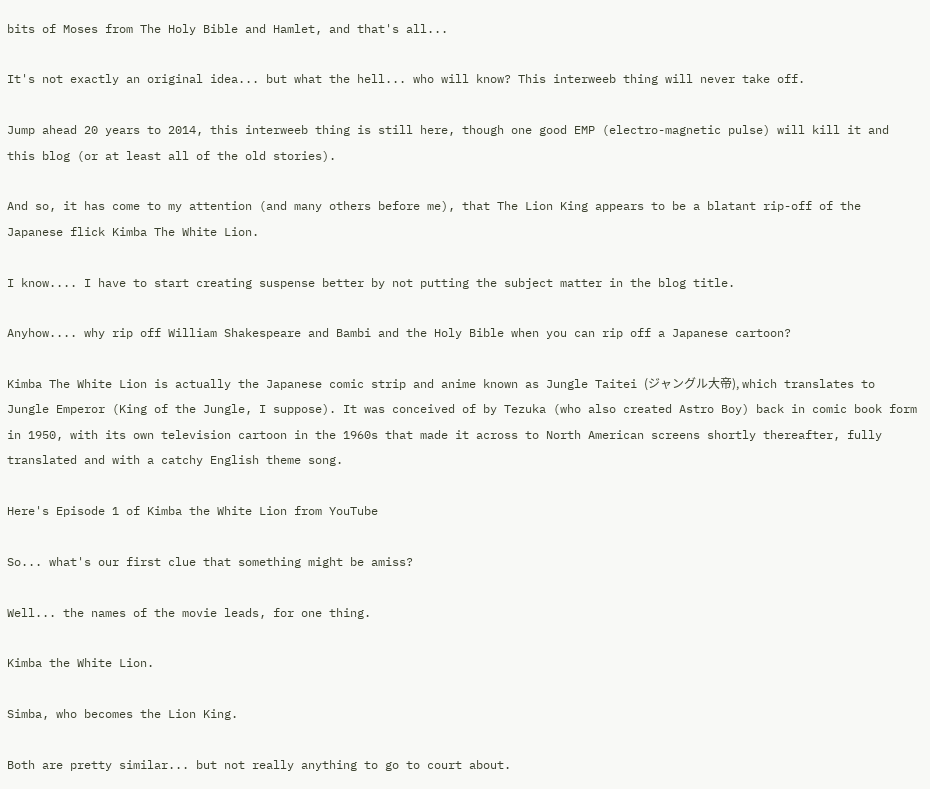bits of Moses from The Holy Bible and Hamlet, and that's all...

It's not exactly an original idea... but what the hell... who will know? This interweeb thing will never take off.

Jump ahead 20 years to 2014, this interweeb thing is still here, though one good EMP (electro-magnetic pulse) will kill it and this blog (or at least all of the old stories).

And so, it has come to my attention (and many others before me), that The Lion King appears to be a blatant rip-off of the Japanese flick Kimba The White Lion.

I know.... I have to start creating suspense better by not putting the subject matter in the blog title.

Anyhow.... why rip off William Shakespeare and Bambi and the Holy Bible when you can rip off a Japanese cartoon?

Kimba The White Lion is actually the Japanese comic strip and anime known as Jungle Taitei (ジャングル大帝), which translates to Jungle Emperor (King of the Jungle, I suppose). It was conceived of by Tezuka (who also created Astro Boy) back in comic book form in 1950, with its own television cartoon in the 1960s that made it across to North American screens shortly thereafter, fully translated and with a catchy English theme song.

Here's Episode 1 of Kimba the White Lion from YouTube

So... what's our first clue that something might be amiss?

Well... the names of the movie leads, for one thing.

Kimba the White Lion.

Simba, who becomes the Lion King.

Both are pretty similar... but not really anything to go to court about.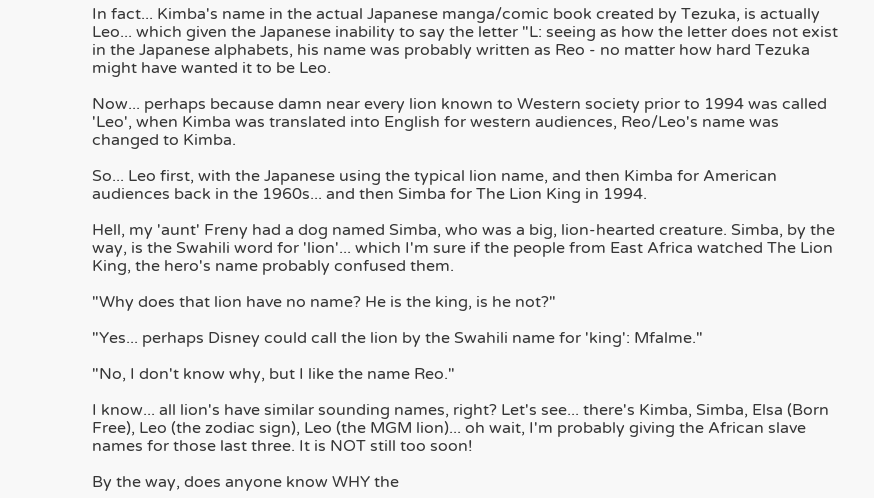In fact... Kimba's name in the actual Japanese manga/comic book created by Tezuka, is actually Leo... which given the Japanese inability to say the letter "L: seeing as how the letter does not exist in the Japanese alphabets, his name was probably written as Reo - no matter how hard Tezuka might have wanted it to be Leo.

Now... perhaps because damn near every lion known to Western society prior to 1994 was called 'Leo', when Kimba was translated into English for western audiences, Reo/Leo's name was changed to Kimba.

So... Leo first, with the Japanese using the typical lion name, and then Kimba for American audiences back in the 1960s... and then Simba for The Lion King in 1994.

Hell, my 'aunt' Freny had a dog named Simba, who was a big, lion-hearted creature. Simba, by the way, is the Swahili word for 'lion'... which I'm sure if the people from East Africa watched The Lion King, the hero's name probably confused them.

"Why does that lion have no name? He is the king, is he not?"

"Yes... perhaps Disney could call the lion by the Swahili name for 'king': Mfalme."

"No, I don't know why, but I like the name Reo."

I know... all lion's have similar sounding names, right? Let's see... there's Kimba, Simba, Elsa (Born Free), Leo (the zodiac sign), Leo (the MGM lion)... oh wait, I'm probably giving the African slave names for those last three. It is NOT still too soon!

By the way, does anyone know WHY the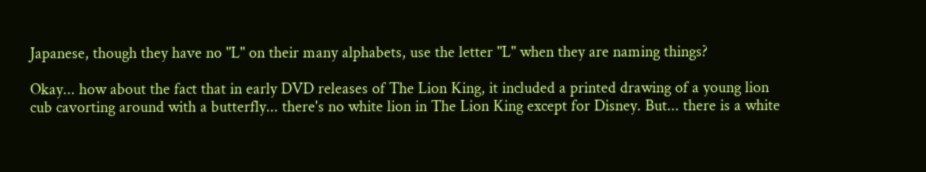Japanese, though they have no "L" on their many alphabets, use the letter "L" when they are naming things?

Okay... how about the fact that in early DVD releases of The Lion King, it included a printed drawing of a young lion cub cavorting around with a butterfly... there's no white lion in The Lion King except for Disney. But... there is a white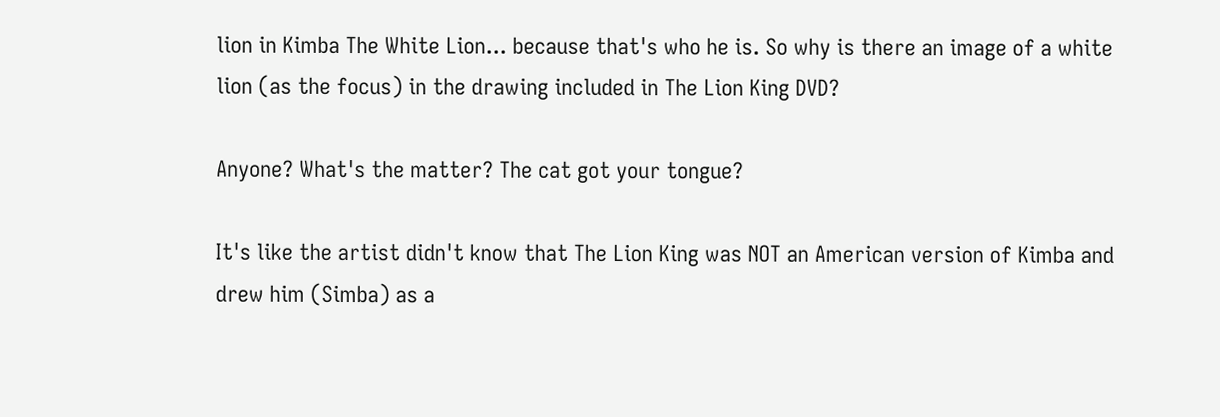lion in Kimba The White Lion... because that's who he is. So why is there an image of a white lion (as the focus) in the drawing included in The Lion King DVD?

Anyone? What's the matter? The cat got your tongue?

It's like the artist didn't know that The Lion King was NOT an American version of Kimba and drew him (Simba) as a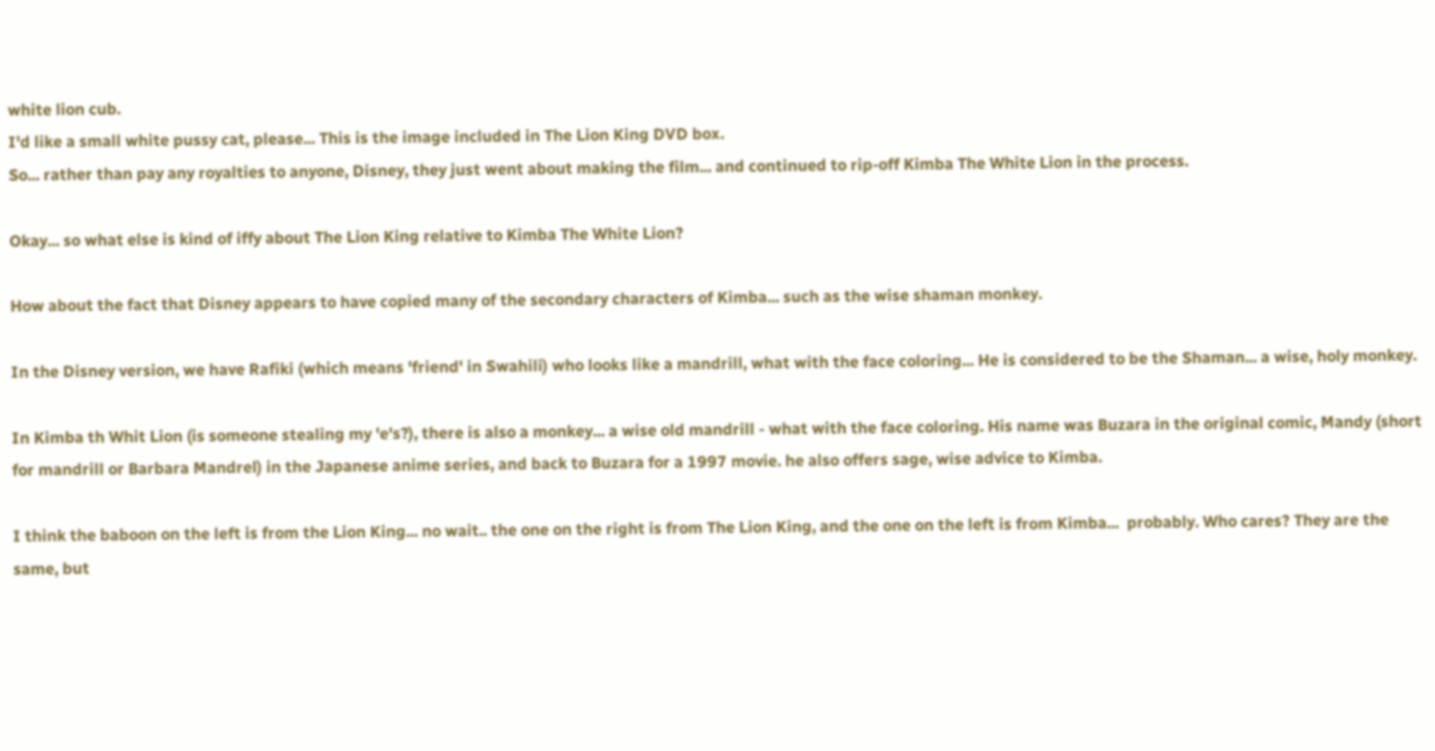white lion cub.
I'd like a small white pussy cat, please... This is the image included in The Lion King DVD box.
So... rather than pay any royalties to anyone, Disney, they just went about making the film... and continued to rip-off Kimba The White Lion in the process.

Okay... so what else is kind of iffy about The Lion King relative to Kimba The White Lion?

How about the fact that Disney appears to have copied many of the secondary characters of Kimba... such as the wise shaman monkey.

In the Disney version, we have Rafiki (which means 'friend' in Swahili) who looks like a mandrill, what with the face coloring... He is considered to be the Shaman... a wise, holy monkey.

In Kimba th Whit Lion (is someone stealing my 'e's?), there is also a monkey... a wise old mandrill - what with the face coloring. His name was Buzara in the original comic, Mandy (short for mandrill or Barbara Mandrel) in the Japanese anime series, and back to Buzara for a 1997 movie. he also offers sage, wise advice to Kimba.

I think the baboon on the left is from the Lion King... no wait.. the one on the right is from The Lion King, and the one on the left is from Kimba...  probably. Who cares? They are the same, but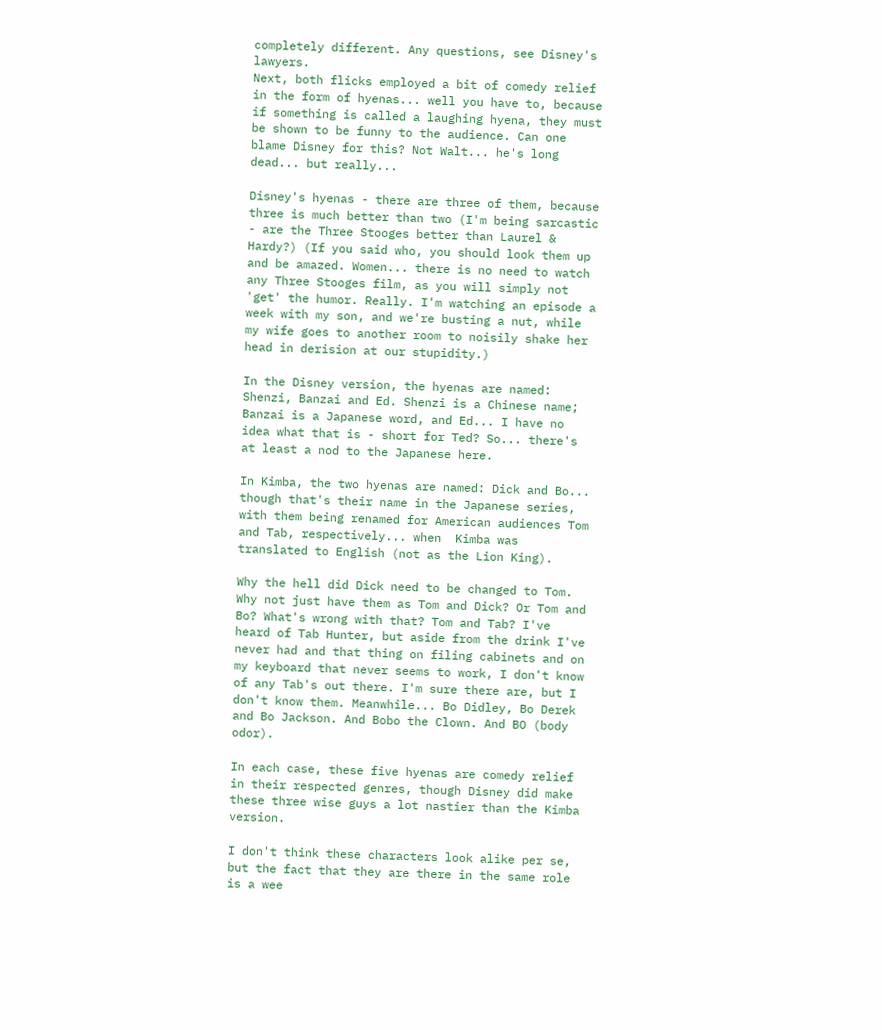completely different. Any questions, see Disney's lawyers.
Next, both flicks employed a bit of comedy relief in the form of hyenas... well you have to, because if something is called a laughing hyena, they must be shown to be funny to the audience. Can one blame Disney for this? Not Walt... he's long dead... but really...

Disney's hyenas - there are three of them, because three is much better than two (I'm being sarcastic - are the Three Stooges better than Laurel & Hardy?) (If you said who, you should look them up and be amazed. Women... there is no need to watch any Three Stooges film, as you will simply not 'get' the humor. Really. I'm watching an episode a week with my son, and we're busting a nut, while my wife goes to another room to noisily shake her head in derision at our stupidity.)

In the Disney version, the hyenas are named: Shenzi, Banzai and Ed. Shenzi is a Chinese name; Banzai is a Japanese word, and Ed... I have no idea what that is - short for Ted? So... there's at least a nod to the Japanese here.

In Kimba, the two hyenas are named: Dick and Bo... though that's their name in the Japanese series, with them being renamed for American audiences Tom and Tab, respectively... when  Kimba was translated to English (not as the Lion King).

Why the hell did Dick need to be changed to Tom. Why not just have them as Tom and Dick? Or Tom and Bo? What's wrong with that? Tom and Tab? I've heard of Tab Hunter, but aside from the drink I've never had and that thing on filing cabinets and on my keyboard that never seems to work, I don't know of any Tab's out there. I'm sure there are, but I don't know them. Meanwhile... Bo Didley, Bo Derek and Bo Jackson. And Bobo the Clown. And BO (body odor).

In each case, these five hyenas are comedy relief in their respected genres, though Disney did make these three wise guys a lot nastier than the Kimba version.

I don't think these characters look alike per se, but the fact that they are there in the same role is a wee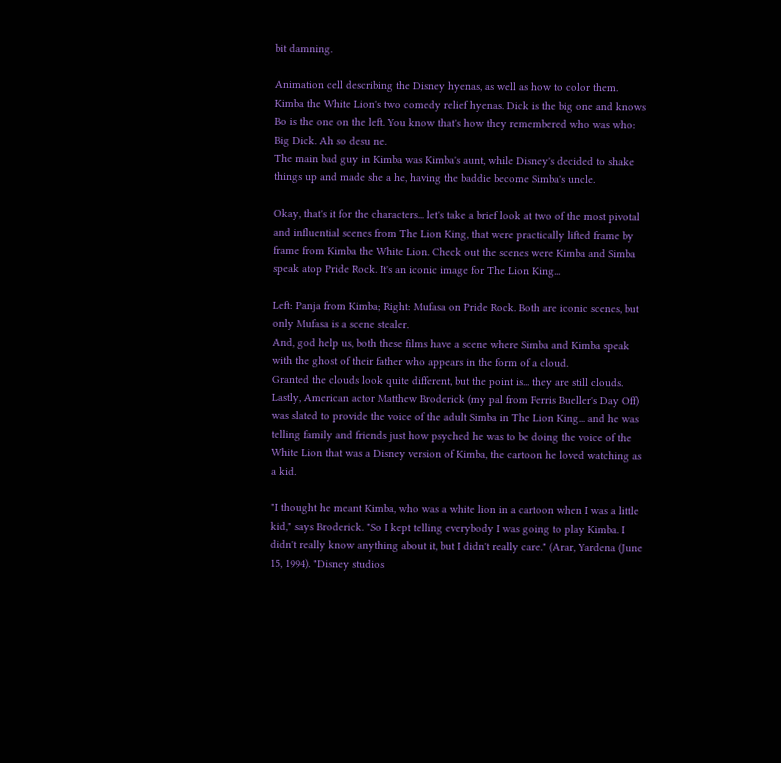bit damning.

Animation cell describing the Disney hyenas, as well as how to color them.
Kimba the White Lion's two comedy relief hyenas. Dick is the big one and knows Bo is the one on the left. You know that's how they remembered who was who: Big Dick. Ah so desu ne.
The main bad guy in Kimba was Kimba's aunt, while Disney's decided to shake things up and made she a he, having the baddie become Simba's uncle.

Okay, that's it for the characters... let's take a brief look at two of the most pivotal and influential scenes from The Lion King, that were practically lifted frame by frame from Kimba the White Lion. Check out the scenes were Kimba and Simba speak atop Pride Rock. It's an iconic image for The Lion King...

Left: Panja from Kimba; Right: Mufasa on Pride Rock. Both are iconic scenes, but only Mufasa is a scene stealer.
And, god help us, both these films have a scene where Simba and Kimba speak with the ghost of their father who appears in the form of a cloud.
Granted the clouds look quite different, but the point is... they are still clouds.
Lastly, American actor Matthew Broderick (my pal from Ferris Bueller's Day Off) was slated to provide the voice of the adult Simba in The Lion King... and he was telling family and friends just how psyched he was to be doing the voice of the White Lion that was a Disney version of Kimba, the cartoon he loved watching as a kid.

"I thought he meant Kimba, who was a white lion in a cartoon when I was a little kid," says Broderick. "So I kept telling everybody I was going to play Kimba. I didn't really know anything about it, but I didn't really care." (Arar, Yardena (June 15, 1994). "Disney studios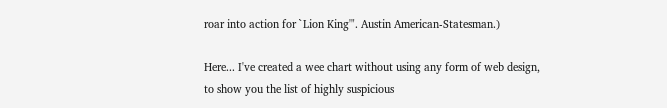roar into action for `Lion King'". Austin American-Statesman.)

Here... I've created a wee chart without using any form of web design, to show you the list of highly suspicious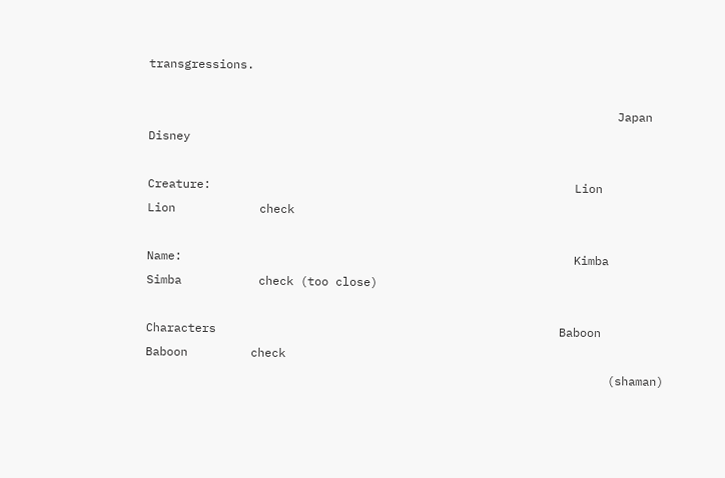transgressions.

                                                                   Japan            Disney

Creature:                                                    Lion                  Lion            check

Name:                                                        Kimba              Simba           check (too close)

Characters                                                 Baboon             Baboon         check
                                                                  (shaman)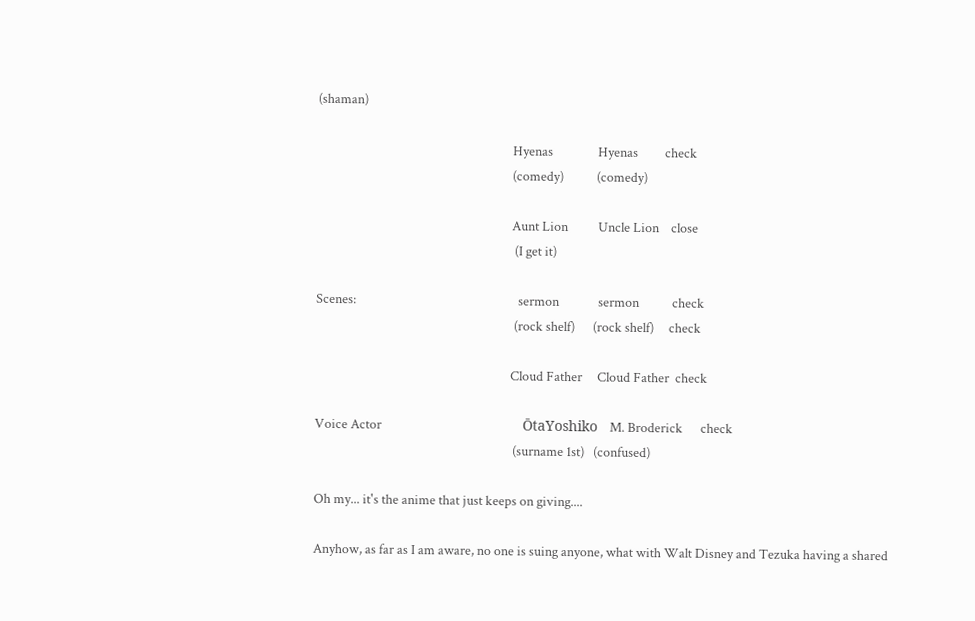(shaman)

                                                                 Hyenas               Hyenas         check
                                                                 (comedy)           (comedy)

                                                                 Aunt Lion          Uncle Lion    close
                                                                  (I get it)

Scenes:                                                      sermon             sermon           check
                                                                  (rock shelf)      (rock shelf)     check

                                                                 Cloud Father     Cloud Father  check

Voice Actor                                               ŌtaYoshiko    M. Broderick      check
                                                                  (surname 1st)   (confused)

Oh my... it's the anime that just keeps on giving....

Anyhow, as far as I am aware, no one is suing anyone, what with Walt Disney and Tezuka having a shared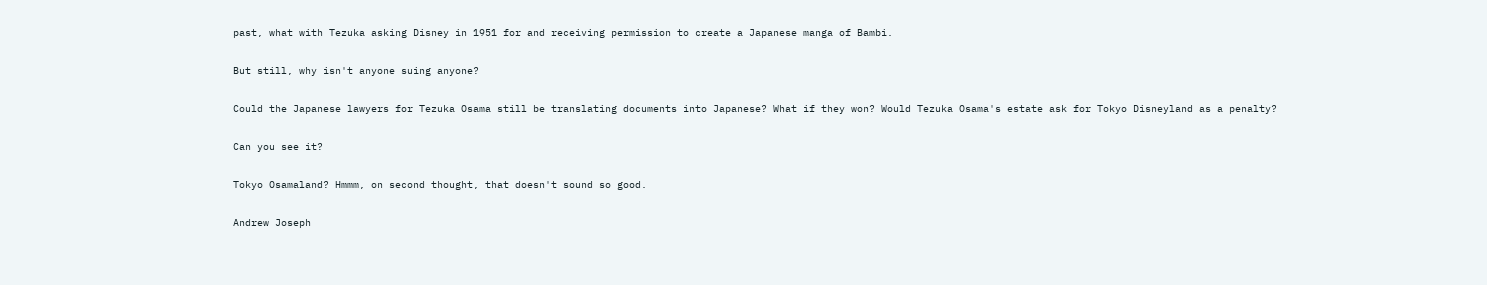past, what with Tezuka asking Disney in 1951 for and receiving permission to create a Japanese manga of Bambi.

But still, why isn't anyone suing anyone?

Could the Japanese lawyers for Tezuka Osama still be translating documents into Japanese? What if they won? Would Tezuka Osama's estate ask for Tokyo Disneyland as a penalty?

Can you see it?

Tokyo Osamaland? Hmmm, on second thought, that doesn't sound so good.

Andrew Joseph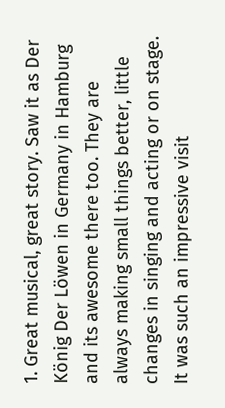1. Great musical, great story. Saw it as Der König Der Löwen in Germany in Hamburg and its awesome there too. They are always making small things better, little changes in singing and acting or on stage. It was such an impressive visit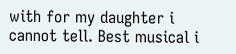with for my daughter i cannot tell. Best musical i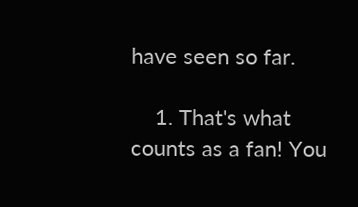have seen so far.

    1. That's what counts as a fan! You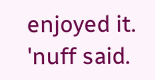enjoyed it. 'nuff said.